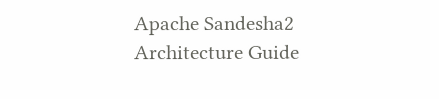Apache Sandesha2 Architecture Guide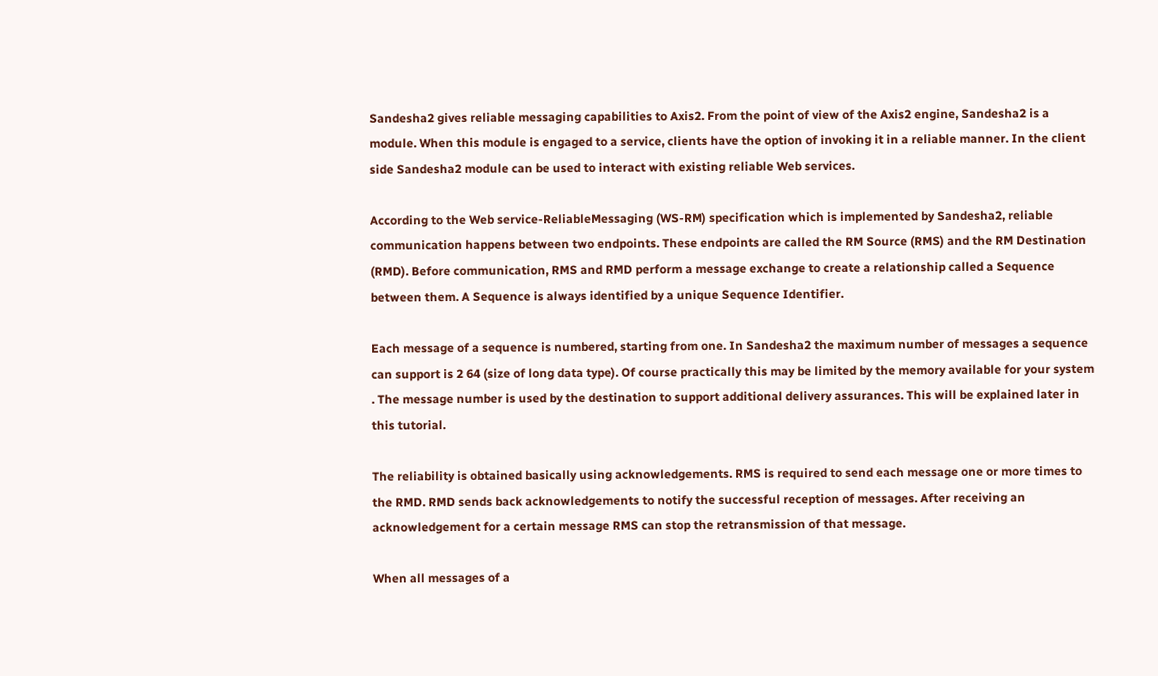Sandesha2 gives reliable messaging capabilities to Axis2. From the point of view of the Axis2 engine, Sandesha2 is a module. When this module is engaged to a service, clients have the option of invoking it in a reliable manner. In the client side Sandesha2 module can be used to interact with existing reliable Web services.

According to the Web service-ReliableMessaging (WS-RM) specification which is implemented by Sandesha2, reliable communication happens between two endpoints. These endpoints are called the RM Source (RMS) and the RM Destination (RMD). Before communication, RMS and RMD perform a message exchange to create a relationship called a Sequence between them. A Sequence is always identified by a unique Sequence Identifier.

Each message of a sequence is numbered, starting from one. In Sandesha2 the maximum number of messages a sequence can support is 2 64 (size of long data type). Of course practically this may be limited by the memory available for your system . The message number is used by the destination to support additional delivery assurances. This will be explained later in this tutorial.

The reliability is obtained basically using acknowledgements. RMS is required to send each message one or more times to the RMD. RMD sends back acknowledgements to notify the successful reception of messages. After receiving an acknowledgement for a certain message RMS can stop the retransmission of that message.

When all messages of a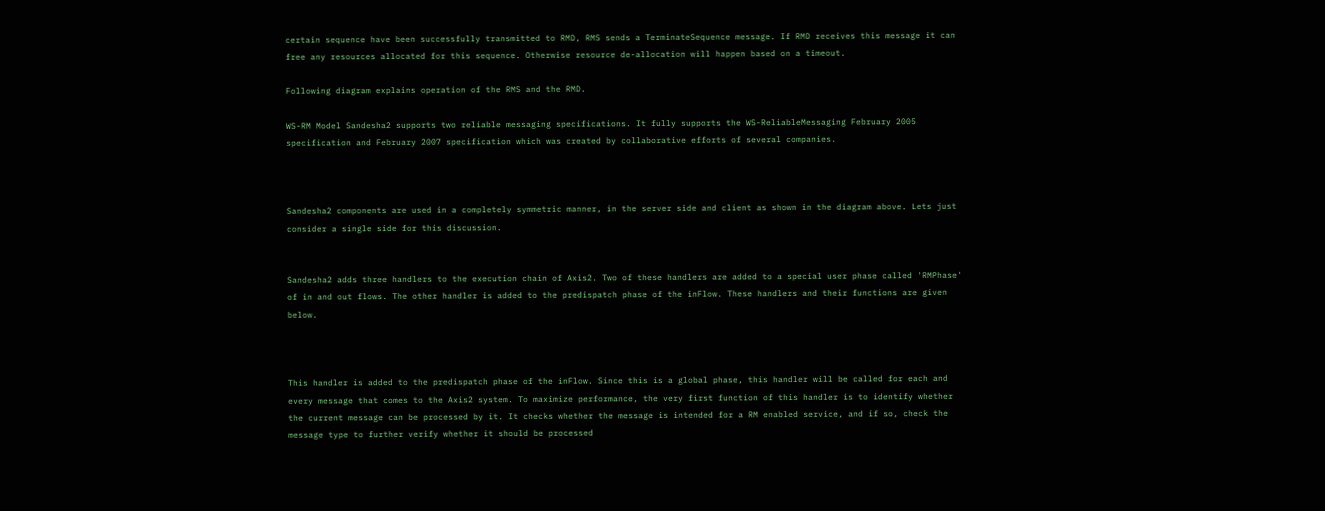certain sequence have been successfully transmitted to RMD, RMS sends a TerminateSequence message. If RMD receives this message it can free any resources allocated for this sequence. Otherwise resource de-allocation will happen based on a timeout.

Following diagram explains operation of the RMS and the RMD.

WS-RM Model Sandesha2 supports two reliable messaging specifications. It fully supports the WS-ReliableMessaging February 2005 specification and February 2007 specification which was created by collaborative efforts of several companies.



Sandesha2 components are used in a completely symmetric manner, in the server side and client as shown in the diagram above. Lets just consider a single side for this discussion.


Sandesha2 adds three handlers to the execution chain of Axis2. Two of these handlers are added to a special user phase called 'RMPhase' of in and out flows. The other handler is added to the predispatch phase of the inFlow. These handlers and their functions are given below.



This handler is added to the predispatch phase of the inFlow. Since this is a global phase, this handler will be called for each and every message that comes to the Axis2 system. To maximize performance, the very first function of this handler is to identify whether the current message can be processed by it. It checks whether the message is intended for a RM enabled service, and if so, check the message type to further verify whether it should be processed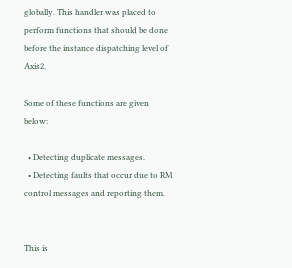globally. This handler was placed to perform functions that should be done before the instance dispatching level of Axis2.

Some of these functions are given below:

  • Detecting duplicate messages.
  • Detecting faults that occur due to RM control messages and reporting them.


This is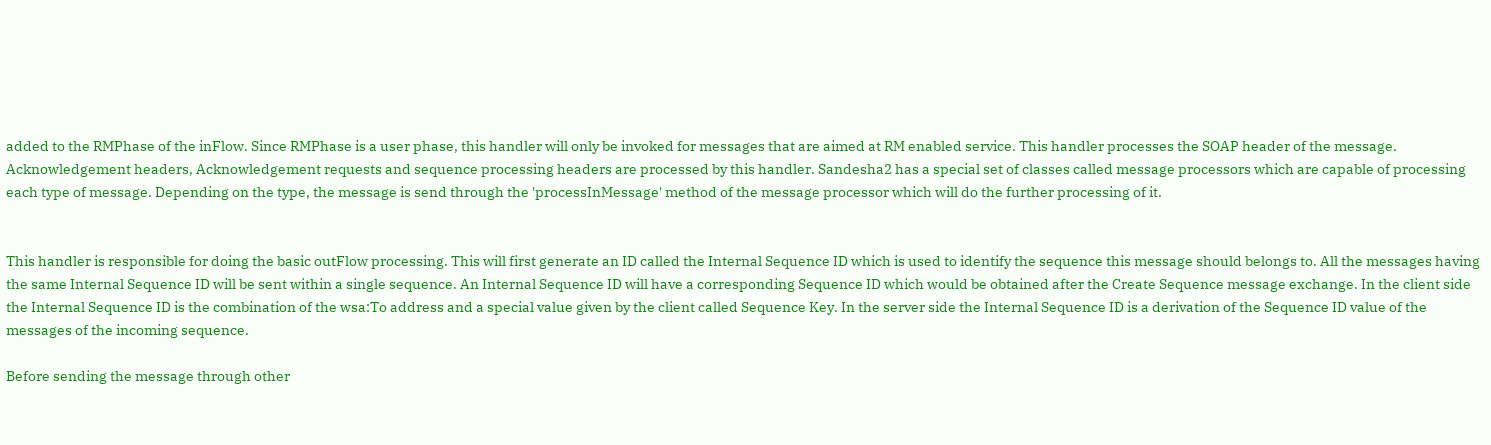added to the RMPhase of the inFlow. Since RMPhase is a user phase, this handler will only be invoked for messages that are aimed at RM enabled service. This handler processes the SOAP header of the message. Acknowledgement headers, Acknowledgement requests and sequence processing headers are processed by this handler. Sandesha2 has a special set of classes called message processors which are capable of processing each type of message. Depending on the type, the message is send through the 'processInMessage' method of the message processor which will do the further processing of it.


This handler is responsible for doing the basic outFlow processing. This will first generate an ID called the Internal Sequence ID which is used to identify the sequence this message should belongs to. All the messages having the same Internal Sequence ID will be sent within a single sequence. An Internal Sequence ID will have a corresponding Sequence ID which would be obtained after the Create Sequence message exchange. In the client side the Internal Sequence ID is the combination of the wsa:To address and a special value given by the client called Sequence Key. In the server side the Internal Sequence ID is a derivation of the Sequence ID value of the messages of the incoming sequence.

Before sending the message through other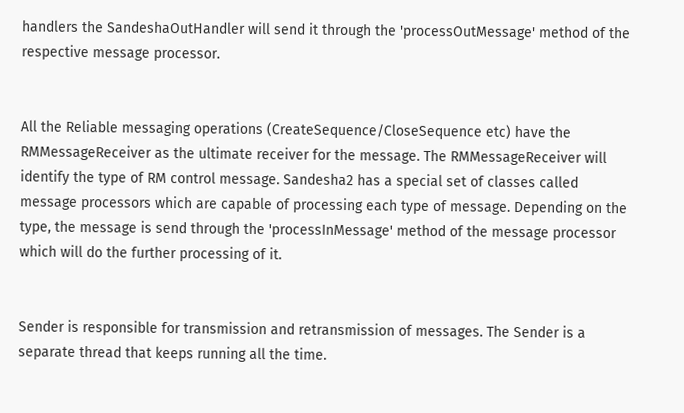handlers the SandeshaOutHandler will send it through the 'processOutMessage' method of the respective message processor.


All the Reliable messaging operations (CreateSequence/CloseSequence etc) have the RMMessageReceiver as the ultimate receiver for the message. The RMMessageReceiver will identify the type of RM control message. Sandesha2 has a special set of classes called message processors which are capable of processing each type of message. Depending on the type, the message is send through the 'processInMessage' method of the message processor which will do the further processing of it.


Sender is responsible for transmission and retransmission of messages. The Sender is a separate thread that keeps running all the time.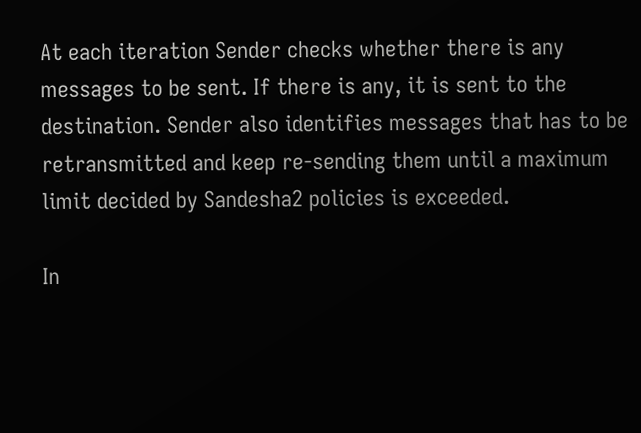At each iteration Sender checks whether there is any messages to be sent. If there is any, it is sent to the destination. Sender also identifies messages that has to be retransmitted and keep re-sending them until a maximum limit decided by Sandesha2 policies is exceeded.

In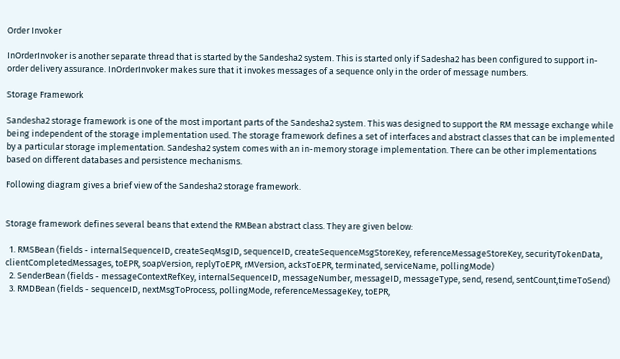Order Invoker

InOrderInvoker is another separate thread that is started by the Sandesha2 system. This is started only if Sadesha2 has been configured to support in-order delivery assurance. InOrderInvoker makes sure that it invokes messages of a sequence only in the order of message numbers.

Storage Framework

Sandesha2 storage framework is one of the most important parts of the Sandesha2 system. This was designed to support the RM message exchange while being independent of the storage implementation used. The storage framework defines a set of interfaces and abstract classes that can be implemented by a particular storage implementation. Sandesha2 system comes with an in-memory storage implementation. There can be other implementations based on different databases and persistence mechanisms.

Following diagram gives a brief view of the Sandesha2 storage framework.


Storage framework defines several beans that extend the RMBean abstract class. They are given below:

  1. RMSBean (fields - internalSequenceID, createSeqMsgID, sequenceID, createSequenceMsgStoreKey, referenceMessageStoreKey, securityTokenData, clientCompletedMessages, toEPR, soapVersion, replyToEPR, rMVersion, acksToEPR, terminated, serviceName, pollingMode)
  2. SenderBean (fields - messageContextRefKey, internalSequenceID, messageNumber, messageID, messageType, send, resend, sentCount,timeToSend)
  3. RMDBean (fields - sequenceID, nextMsgToProcess, pollingMode, referenceMessageKey, toEPR,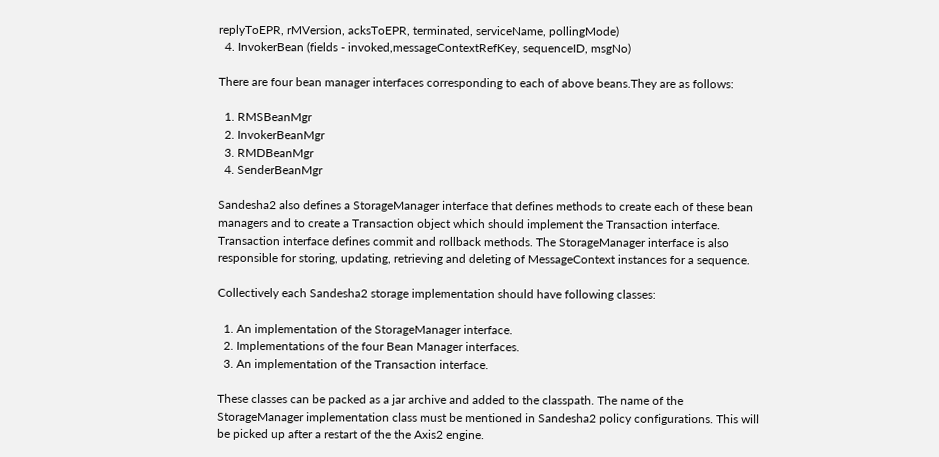replyToEPR, rMVersion, acksToEPR, terminated, serviceName, pollingMode)
  4. InvokerBean (fields - invoked,messageContextRefKey, sequenceID, msgNo)

There are four bean manager interfaces corresponding to each of above beans.They are as follows:

  1. RMSBeanMgr
  2. InvokerBeanMgr
  3. RMDBeanMgr
  4. SenderBeanMgr

Sandesha2 also defines a StorageManager interface that defines methods to create each of these bean managers and to create a Transaction object which should implement the Transaction interface. Transaction interface defines commit and rollback methods. The StorageManager interface is also responsible for storing, updating, retrieving and deleting of MessageContext instances for a sequence.

Collectively each Sandesha2 storage implementation should have following classes:

  1. An implementation of the StorageManager interface.
  2. Implementations of the four Bean Manager interfaces.
  3. An implementation of the Transaction interface.

These classes can be packed as a jar archive and added to the classpath. The name of the StorageManager implementation class must be mentioned in Sandesha2 policy configurations. This will be picked up after a restart of the the Axis2 engine.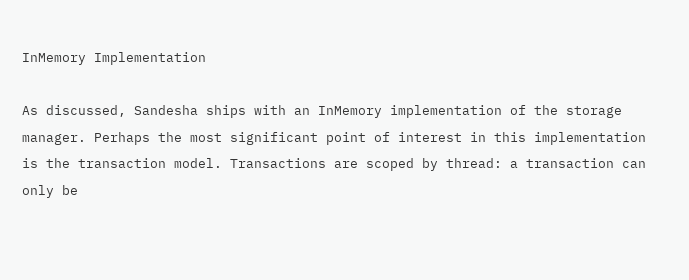InMemory Implementation

As discussed, Sandesha ships with an InMemory implementation of the storage manager. Perhaps the most significant point of interest in this implementation is the transaction model. Transactions are scoped by thread: a transaction can only be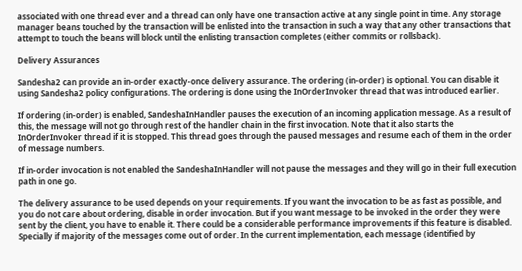associated with one thread ever and a thread can only have one transaction active at any single point in time. Any storage manager beans touched by the transaction will be enlisted into the transaction in such a way that any other transactions that attempt to touch the beans will block until the enlisting transaction completes (either commits or rollsback).

Delivery Assurances

Sandesha2 can provide an in-order exactly-once delivery assurance. The ordering (in-order) is optional. You can disable it using Sandesha2 policy configurations. The ordering is done using the InOrderInvoker thread that was introduced earlier.

If ordering (in-order) is enabled, SandeshaInHandler pauses the execution of an incoming application message. As a result of this, the message will not go through rest of the handler chain in the first invocation. Note that it also starts the InOrderInvoker thread if it is stopped. This thread goes through the paused messages and resume each of them in the order of message numbers.

If in-order invocation is not enabled the SandeshaInHandler will not pause the messages and they will go in their full execution path in one go.

The delivery assurance to be used depends on your requirements. If you want the invocation to be as fast as possible, and you do not care about ordering, disable in order invocation. But if you want message to be invoked in the order they were sent by the client, you have to enable it. There could be a considerable performance improvements if this feature is disabled. Specially if majority of the messages come out of order. In the current implementation, each message (identified by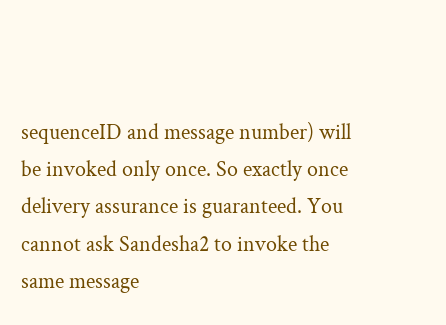sequenceID and message number) will be invoked only once. So exactly once delivery assurance is guaranteed. You cannot ask Sandesha2 to invoke the same message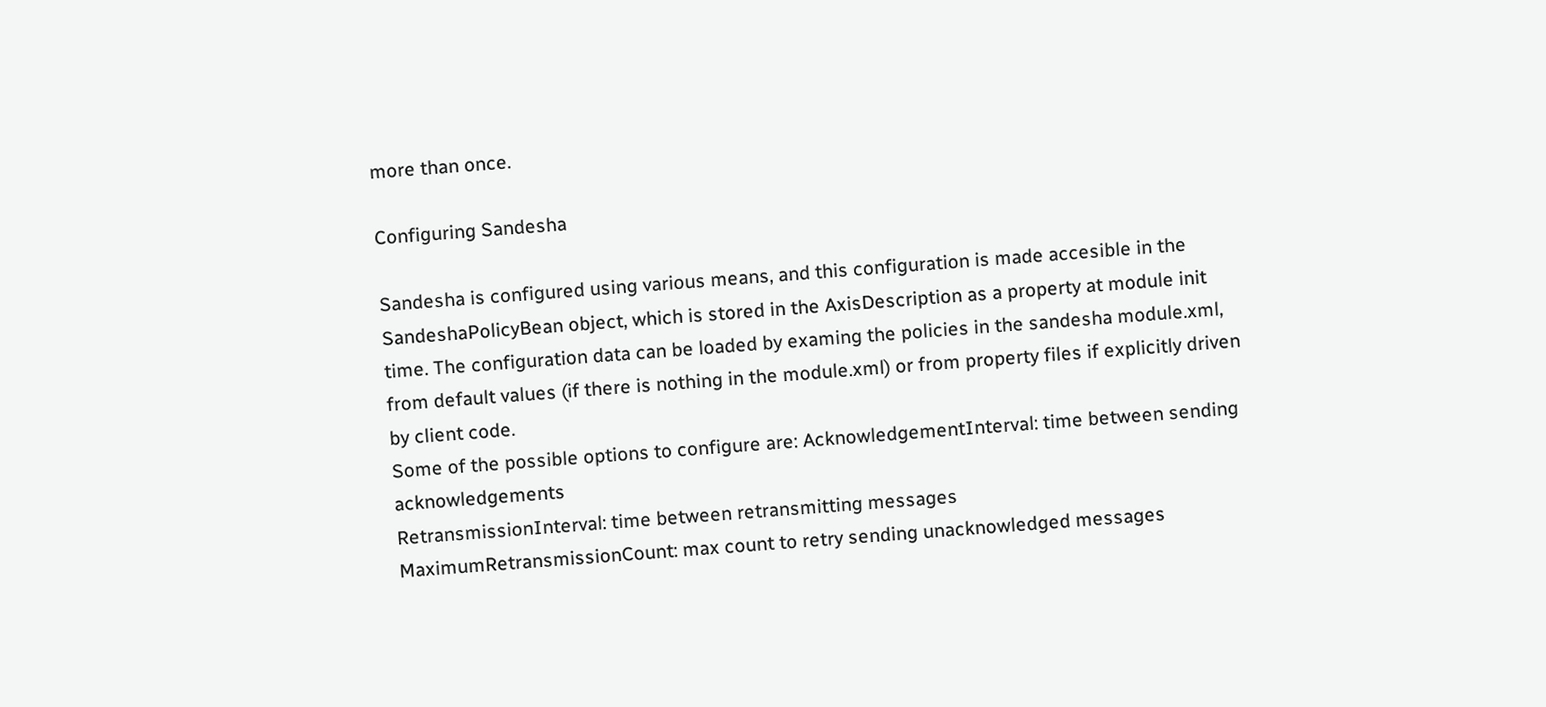more than once.

Configuring Sandesha

Sandesha is configured using various means, and this configuration is made accesible in the SandeshaPolicyBean object, which is stored in the AxisDescription as a property at module init time. The configuration data can be loaded by examing the policies in the sandesha module.xml, from default values (if there is nothing in the module.xml) or from property files if explicitly driven by client code.
Some of the possible options to configure are: AcknowledgementInterval: time between sending acknowledgements
RetransmissionInterval: time between retransmitting messages
MaximumRetransmissionCount: max count to retry sending unacknowledged messages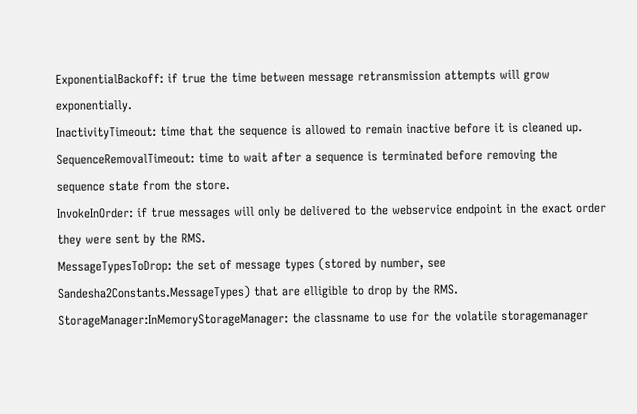ExponentialBackoff: if true the time between message retransmission attempts will grow exponentially.
InactivityTimeout: time that the sequence is allowed to remain inactive before it is cleaned up.
SequenceRemovalTimeout: time to wait after a sequence is terminated before removing the sequence state from the store.
InvokeInOrder: if true messages will only be delivered to the webservice endpoint in the exact order they were sent by the RMS.
MessageTypesToDrop: the set of message types (stored by number, see Sandesha2Constants.MessageTypes) that are elligible to drop by the RMS.
StorageManager:InMemoryStorageManager: the classname to use for the volatile storagemanager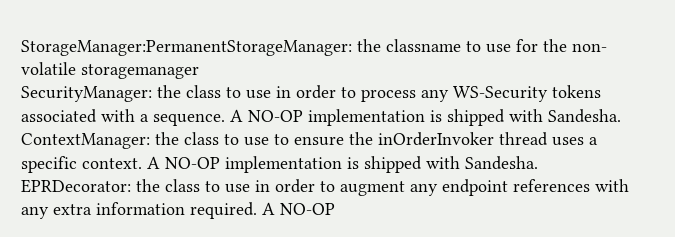StorageManager:PermanentStorageManager: the classname to use for the non-volatile storagemanager
SecurityManager: the class to use in order to process any WS-Security tokens associated with a sequence. A NO-OP implementation is shipped with Sandesha.
ContextManager: the class to use to ensure the inOrderInvoker thread uses a specific context. A NO-OP implementation is shipped with Sandesha.
EPRDecorator: the class to use in order to augment any endpoint references with any extra information required. A NO-OP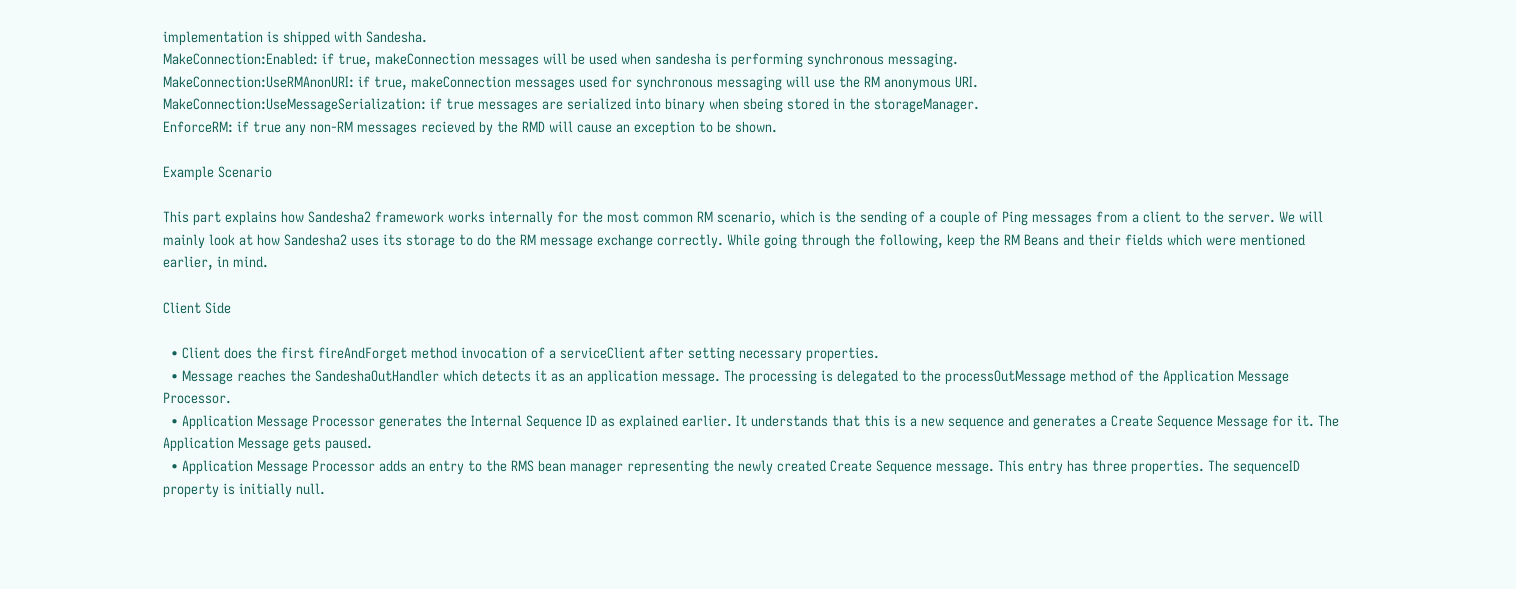implementation is shipped with Sandesha.
MakeConnection:Enabled: if true, makeConnection messages will be used when sandesha is performing synchronous messaging.
MakeConnection:UseRMAnonURI: if true, makeConnection messages used for synchronous messaging will use the RM anonymous URI.
MakeConnection:UseMessageSerialization: if true messages are serialized into binary when sbeing stored in the storageManager.
EnforceRM: if true any non-RM messages recieved by the RMD will cause an exception to be shown.

Example Scenario

This part explains how Sandesha2 framework works internally for the most common RM scenario, which is the sending of a couple of Ping messages from a client to the server. We will mainly look at how Sandesha2 uses its storage to do the RM message exchange correctly. While going through the following, keep the RM Beans and their fields which were mentioned earlier, in mind.

Client Side

  • Client does the first fireAndForget method invocation of a serviceClient after setting necessary properties.
  • Message reaches the SandeshaOutHandler which detects it as an application message. The processing is delegated to the processOutMessage method of the Application Message Processor.
  • Application Message Processor generates the Internal Sequence ID as explained earlier. It understands that this is a new sequence and generates a Create Sequence Message for it. The Application Message gets paused.
  • Application Message Processor adds an entry to the RMS bean manager representing the newly created Create Sequence message. This entry has three properties. The sequenceID property is initially null.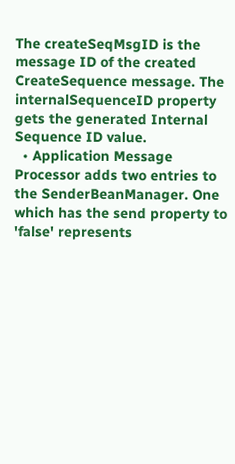The createSeqMsgID is the message ID of the created CreateSequence message. The internalSequenceID property gets the generated Internal Sequence ID value.
  • Application Message Processor adds two entries to the SenderBeanManager. One which has the send property to 'false' represents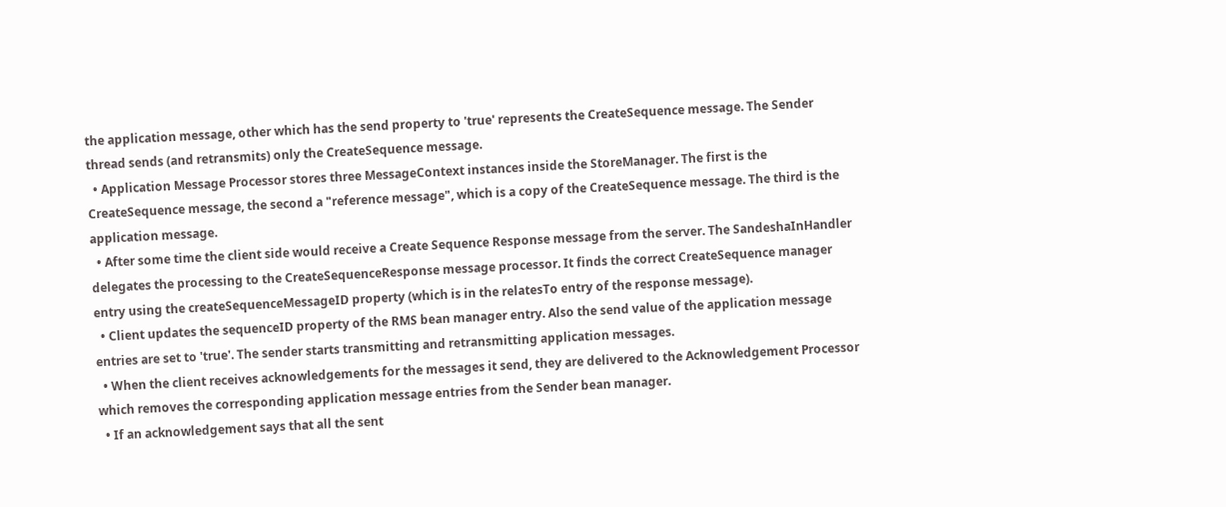the application message, other which has the send property to 'true' represents the CreateSequence message. The Sender thread sends (and retransmits) only the CreateSequence message.
  • Application Message Processor stores three MessageContext instances inside the StoreManager. The first is the CreateSequence message, the second a "reference message", which is a copy of the CreateSequence message. The third is the application message.
  • After some time the client side would receive a Create Sequence Response message from the server. The SandeshaInHandler delegates the processing to the CreateSequenceResponse message processor. It finds the correct CreateSequence manager entry using the createSequenceMessageID property (which is in the relatesTo entry of the response message).
  • Client updates the sequenceID property of the RMS bean manager entry. Also the send value of the application message entries are set to 'true'. The sender starts transmitting and retransmitting application messages.
  • When the client receives acknowledgements for the messages it send, they are delivered to the Acknowledgement Processor which removes the corresponding application message entries from the Sender bean manager.
  • If an acknowledgement says that all the sent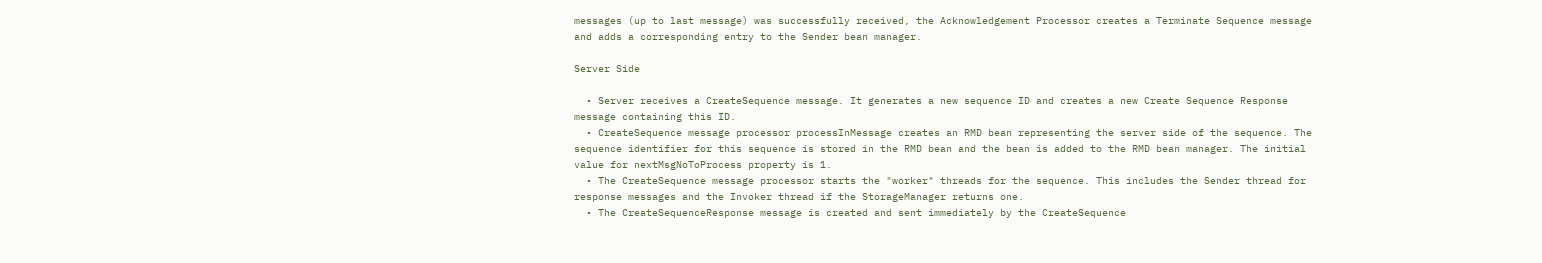messages (up to last message) was successfully received, the Acknowledgement Processor creates a Terminate Sequence message and adds a corresponding entry to the Sender bean manager.

Server Side

  • Server receives a CreateSequence message. It generates a new sequence ID and creates a new Create Sequence Response message containing this ID.
  • CreateSequence message processor processInMessage creates an RMD bean representing the server side of the sequence. The sequence identifier for this sequence is stored in the RMD bean and the bean is added to the RMD bean manager. The initial value for nextMsgNoToProcess property is 1.
  • The CreateSequence message processor starts the "worker" threads for the sequence. This includes the Sender thread for response messages and the Invoker thread if the StorageManager returns one.
  • The CreateSequenceResponse message is created and sent immediately by the CreateSequence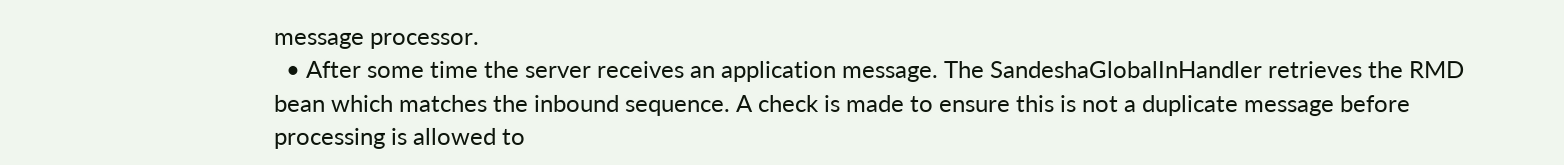message processor.
  • After some time the server receives an application message. The SandeshaGlobalInHandler retrieves the RMD bean which matches the inbound sequence. A check is made to ensure this is not a duplicate message before processing is allowed to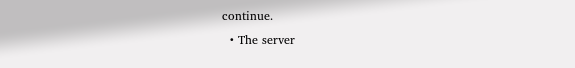continue.
  • The server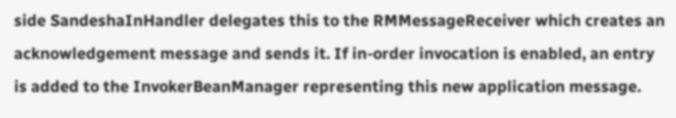side SandeshaInHandler delegates this to the RMMessageReceiver which creates an acknowledgement message and sends it. If in-order invocation is enabled, an entry is added to the InvokerBeanManager representing this new application message.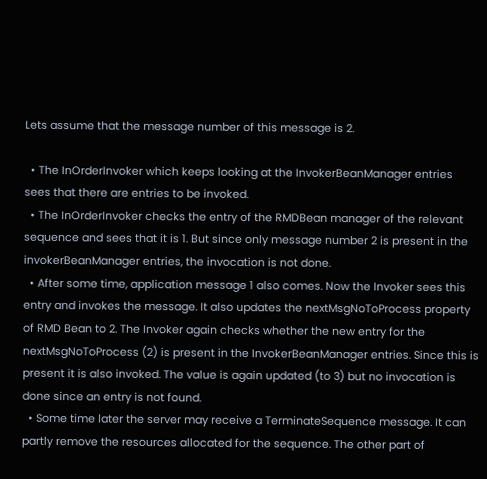Lets assume that the message number of this message is 2.

  • The InOrderInvoker which keeps looking at the InvokerBeanManager entries sees that there are entries to be invoked.
  • The InOrderInvoker checks the entry of the RMDBean manager of the relevant sequence and sees that it is 1. But since only message number 2 is present in the invokerBeanManager entries, the invocation is not done.
  • After some time, application message 1 also comes. Now the Invoker sees this entry and invokes the message. It also updates the nextMsgNoToProcess property of RMD Bean to 2. The Invoker again checks whether the new entry for the nextMsgNoToProcess (2) is present in the InvokerBeanManager entries. Since this is present it is also invoked. The value is again updated (to 3) but no invocation is done since an entry is not found.
  • Some time later the server may receive a TerminateSequence message. It can partly remove the resources allocated for the sequence. The other part of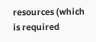resources (which is required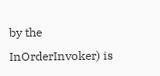by the InOrderInvoker) is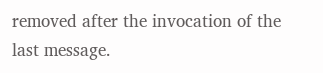removed after the invocation of the last message.